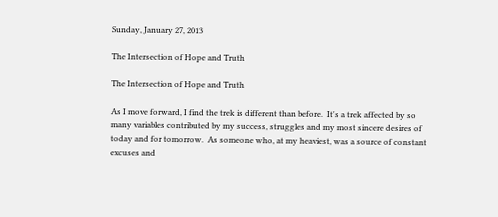Sunday, January 27, 2013

The Intersection of Hope and Truth

The Intersection of Hope and Truth

As I move forward, I find the trek is different than before.  It's a trek affected by so many variables contributed by my success, struggles and my most sincere desires of today and for tomorrow.  As someone who, at my heaviest, was a source of constant excuses and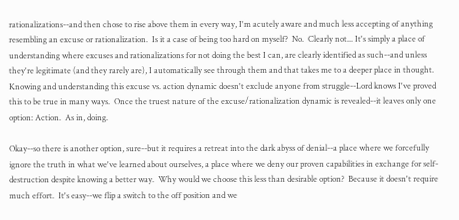rationalizations--and then chose to rise above them in every way, I'm acutely aware and much less accepting of anything resembling an excuse or rationalization.  Is it a case of being too hard on myself?  No.  Clearly not... It's simply a place of understanding where excuses and rationalizations for not doing the best I can, are clearly identified as such--and unless they're legitimate (and they rarely are), I automatically see through them and that takes me to a deeper place in thought.  Knowing and understanding this excuse vs. action dynamic doesn't exclude anyone from struggle--Lord knows I've proved this to be true in many ways.  Once the truest nature of the excuse/rationalization dynamic is revealed--it leaves only one option: Action.  As in, doing.

Okay--so there is another option, sure--but it requires a retreat into the dark abyss of denial--a place where we forcefully ignore the truth in what we've learned about ourselves, a place where we deny our proven capabilities in exchange for self-destruction despite knowing a better way.  Why would we choose this less than desirable option?  Because it doesn't require much effort.  It's easy--we flip a switch to the off position and we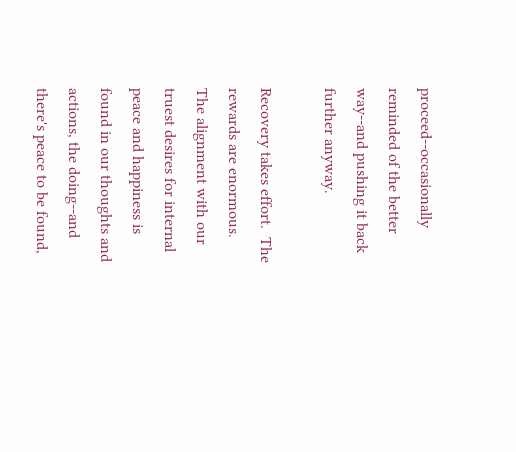proceed--occasionally reminded of the better way--and pushing it back further anyway.

Recovery takes effort.  The rewards are enormous.  The alignment with our truest desires for internal peace and happiness is found in our thoughts and actions, the doing--and there's peace to be found,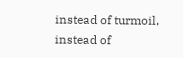instead of turmoil, instead of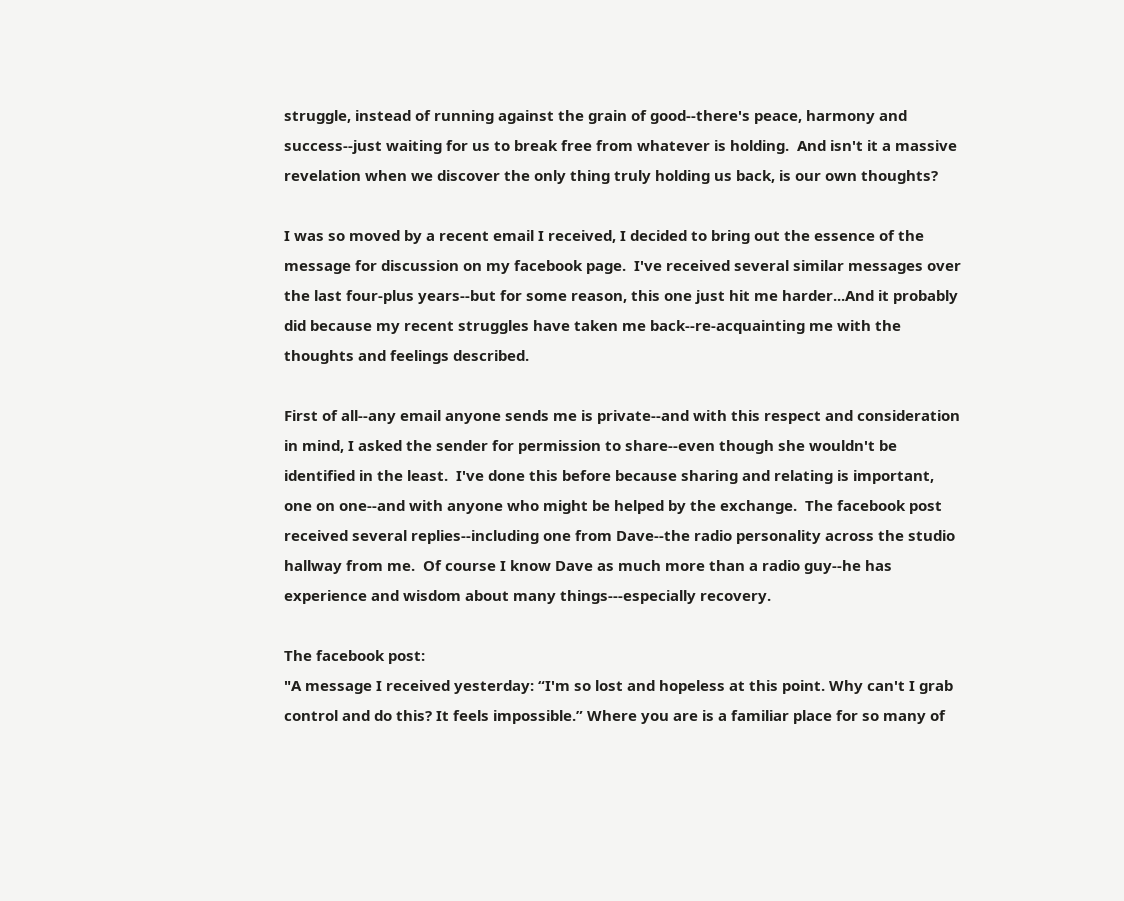struggle, instead of running against the grain of good--there's peace, harmony and success--just waiting for us to break free from whatever is holding.  And isn't it a massive revelation when we discover the only thing truly holding us back, is our own thoughts?

I was so moved by a recent email I received, I decided to bring out the essence of the message for discussion on my facebook page.  I've received several similar messages over the last four-plus years--but for some reason, this one just hit me harder...And it probably did because my recent struggles have taken me back--re-acquainting me with the thoughts and feelings described.

First of all--any email anyone sends me is private--and with this respect and consideration in mind, I asked the sender for permission to share--even though she wouldn't be identified in the least.  I've done this before because sharing and relating is important, one on one--and with anyone who might be helped by the exchange.  The facebook post received several replies--including one from Dave--the radio personality across the studio hallway from me.  Of course I know Dave as much more than a radio guy--he has experience and wisdom about many things---especially recovery.

The facebook post:
"A message I received yesterday: “I'm so lost and hopeless at this point. Why can't I grab control and do this? It feels impossible.” Where you are is a familiar place for so many of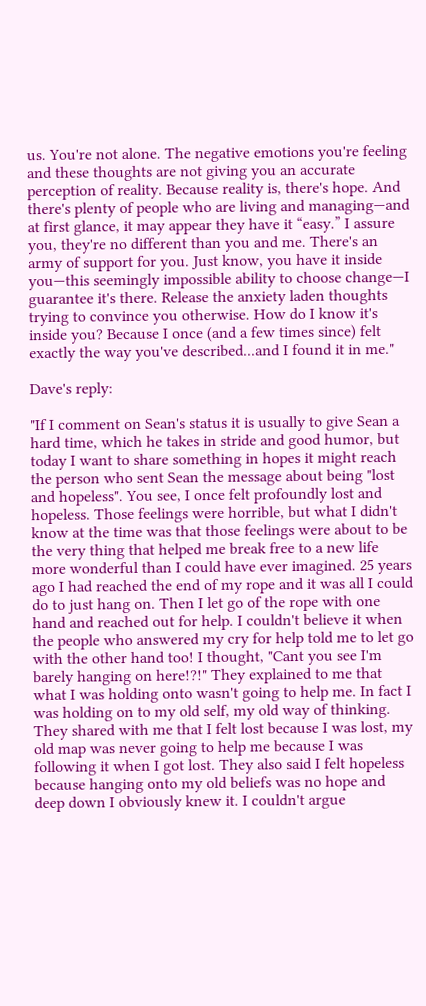us. You're not alone. The negative emotions you're feeling and these thoughts are not giving you an accurate perception of reality. Because reality is, there's hope. And there's plenty of people who are living and managing—and at first glance, it may appear they have it “easy.” I assure you, they're no different than you and me. There's an army of support for you. Just know, you have it inside you—this seemingly impossible ability to choose change—I guarantee it's there. Release the anxiety laden thoughts trying to convince you otherwise. How do I know it's inside you? Because I once (and a few times since) felt exactly the way you've described...and I found it in me."

Dave's reply:

"If I comment on Sean's status it is usually to give Sean a hard time, which he takes in stride and good humor, but today I want to share something in hopes it might reach the person who sent Sean the message about being "lost and hopeless". You see, I once felt profoundly lost and hopeless. Those feelings were horrible, but what I didn't know at the time was that those feelings were about to be the very thing that helped me break free to a new life more wonderful than I could have ever imagined. 25 years ago I had reached the end of my rope and it was all I could do to just hang on. Then I let go of the rope with one hand and reached out for help. I couldn't believe it when the people who answered my cry for help told me to let go with the other hand too! I thought, "Cant you see I'm barely hanging on here!?!" They explained to me that what I was holding onto wasn't going to help me. In fact I was holding on to my old self, my old way of thinking. They shared with me that I felt lost because I was lost, my old map was never going to help me because I was following it when I got lost. They also said I felt hopeless because hanging onto my old beliefs was no hope and deep down I obviously knew it. I couldn't argue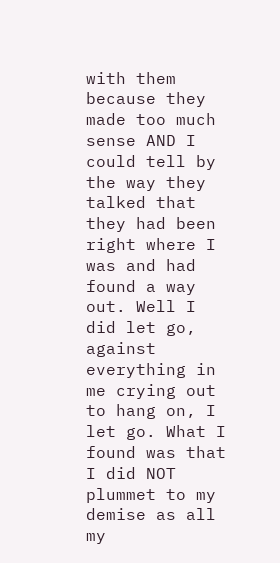with them because they made too much sense AND I could tell by the way they talked that they had been right where I was and had found a way out. Well I did let go, against everything in me crying out to hang on, I let go. What I found was that I did NOT plummet to my demise as all my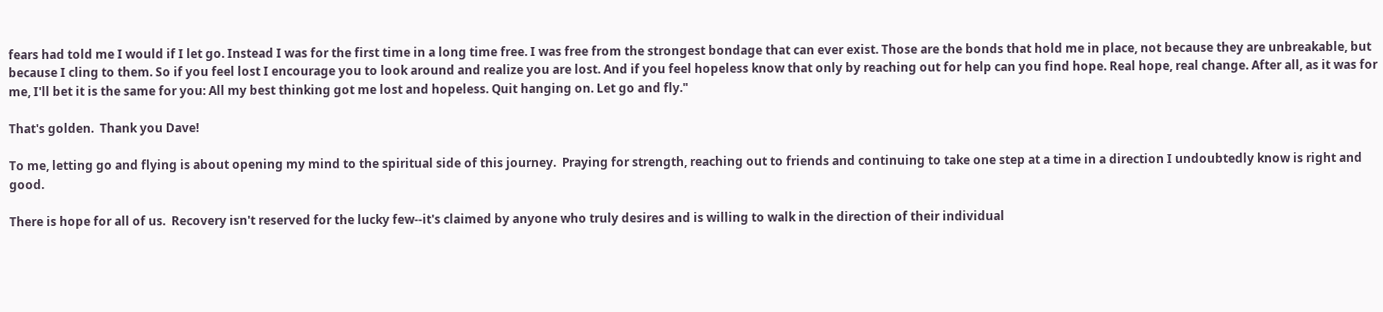fears had told me I would if I let go. Instead I was for the first time in a long time free. I was free from the strongest bondage that can ever exist. Those are the bonds that hold me in place, not because they are unbreakable, but because I cling to them. So if you feel lost I encourage you to look around and realize you are lost. And if you feel hopeless know that only by reaching out for help can you find hope. Real hope, real change. After all, as it was for me, I'll bet it is the same for you: All my best thinking got me lost and hopeless. Quit hanging on. Let go and fly."

That's golden.  Thank you Dave!

To me, letting go and flying is about opening my mind to the spiritual side of this journey.  Praying for strength, reaching out to friends and continuing to take one step at a time in a direction I undoubtedly know is right and good.

There is hope for all of us.  Recovery isn't reserved for the lucky few--it's claimed by anyone who truly desires and is willing to walk in the direction of their individual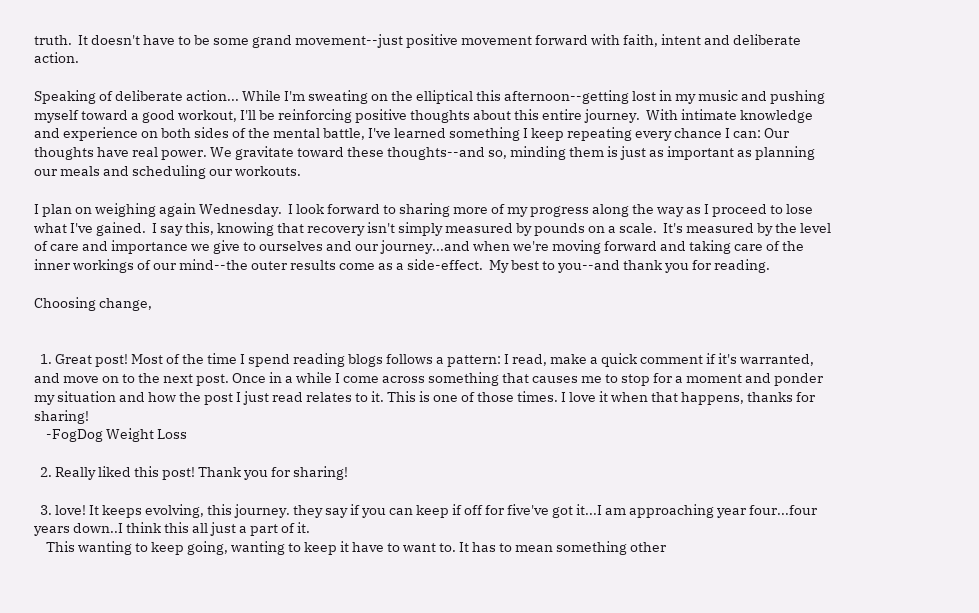truth.  It doesn't have to be some grand movement--just positive movement forward with faith, intent and deliberate action.

Speaking of deliberate action... While I'm sweating on the elliptical this afternoon--getting lost in my music and pushing myself toward a good workout, I'll be reinforcing positive thoughts about this entire journey.  With intimate knowledge and experience on both sides of the mental battle, I've learned something I keep repeating every chance I can: Our thoughts have real power. We gravitate toward these thoughts--and so, minding them is just as important as planning our meals and scheduling our workouts.

I plan on weighing again Wednesday.  I look forward to sharing more of my progress along the way as I proceed to lose what I've gained.  I say this, knowing that recovery isn't simply measured by pounds on a scale.  It's measured by the level of care and importance we give to ourselves and our journey...and when we're moving forward and taking care of the inner workings of our mind--the outer results come as a side-effect.  My best to you--and thank you for reading.

Choosing change,


  1. Great post! Most of the time I spend reading blogs follows a pattern: I read, make a quick comment if it's warranted, and move on to the next post. Once in a while I come across something that causes me to stop for a moment and ponder my situation and how the post I just read relates to it. This is one of those times. I love it when that happens, thanks for sharing!
    -FogDog Weight Loss

  2. Really liked this post! Thank you for sharing!

  3. love! It keeps evolving, this journey. they say if you can keep if off for five've got it...I am approaching year four...four years down..I think this all just a part of it.
    This wanting to keep going, wanting to keep it have to want to. It has to mean something other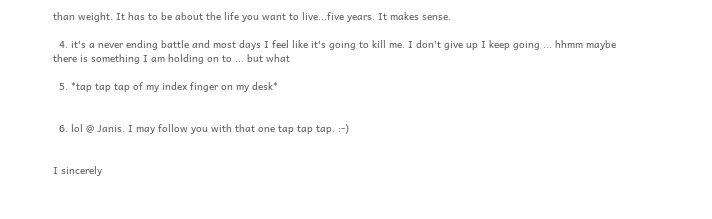than weight. It has to be about the life you want to live...five years. It makes sense.

  4. it's a never ending battle and most days I feel like it's going to kill me. I don't give up I keep going ... hhmm maybe there is something I am holding on to ... but what

  5. *tap tap tap of my index finger on my desk*


  6. lol @ Janis. I may follow you with that one tap tap tap. :-)


I sincerely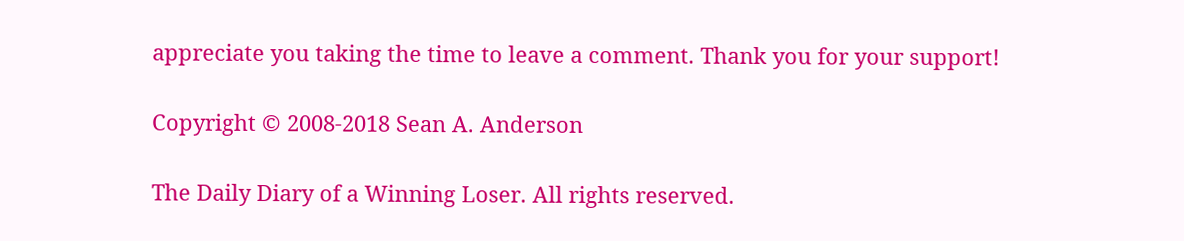appreciate you taking the time to leave a comment. Thank you for your support!

Copyright © 2008-2018 Sean A. Anderson

The Daily Diary of a Winning Loser. All rights reserved.